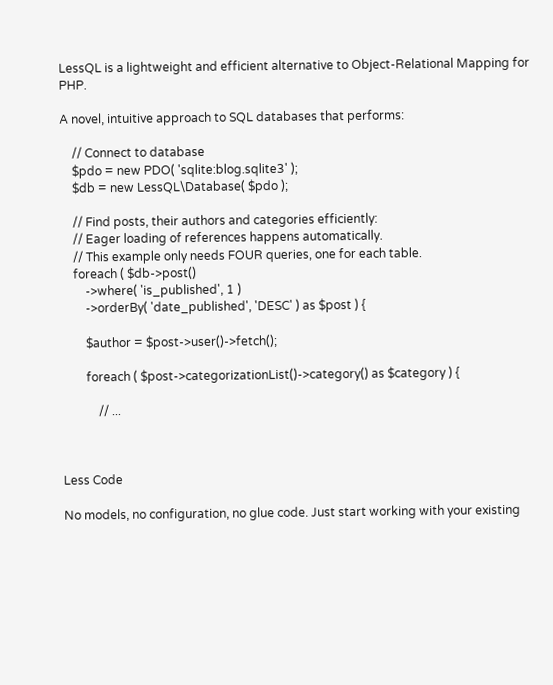LessQL is a lightweight and efficient alternative to Object-Relational Mapping for PHP.

A novel, intuitive approach to SQL databases that performs:

    // Connect to database
    $pdo = new PDO( 'sqlite:blog.sqlite3' );
    $db = new LessQL\Database( $pdo );

    // Find posts, their authors and categories efficiently:
    // Eager loading of references happens automatically.
    // This example only needs FOUR queries, one for each table.
    foreach ( $db->post()
        ->where( 'is_published', 1 )
        ->orderBy( 'date_published', 'DESC' ) as $post ) {

        $author = $post->user()->fetch();

        foreach ( $post->categorizationList()->category() as $category ) {

            // ...



Less Code

No models, no configuration, no glue code. Just start working with your existing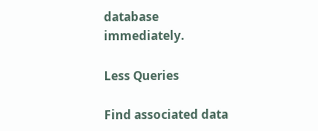database immediately.

Less Queries

Find associated data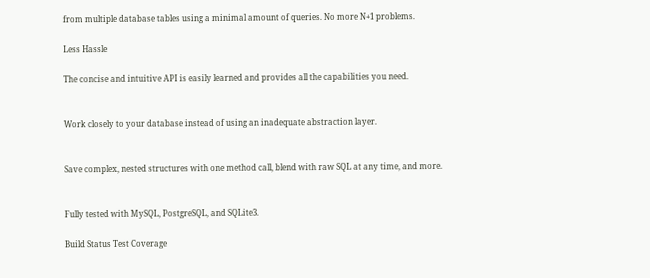from multiple database tables using a minimal amount of queries. No more N+1 problems.

Less Hassle

The concise and intuitive API is easily learned and provides all the capabilities you need.


Work closely to your database instead of using an inadequate abstraction layer.


Save complex, nested structures with one method call, blend with raw SQL at any time, and more.


Fully tested with MySQL, PostgreSQL, and SQLite3.

Build Status Test Coverage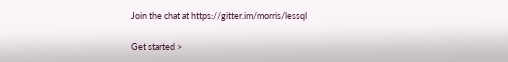Join the chat at https://gitter.im/morris/lessql

Get started >